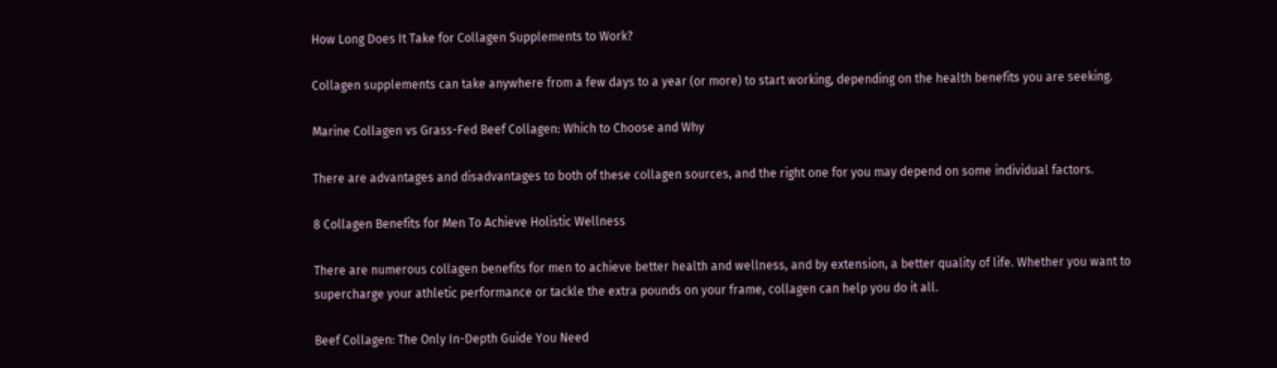How Long Does It Take for Collagen Supplements to Work?

Collagen supplements can take anywhere from a few days to a year (or more) to start working, depending on the health benefits you are seeking.

Marine Collagen vs Grass-Fed Beef Collagen: Which to Choose and Why

There are advantages and disadvantages to both of these collagen sources, and the right one for you may depend on some individual factors.

8 Collagen Benefits for Men To Achieve Holistic Wellness

There are numerous collagen benefits for men to achieve better health and wellness, and by extension, a better quality of life. Whether you want to supercharge your athletic performance or tackle the extra pounds on your frame, collagen can help you do it all.

Beef Collagen: The Only In-Depth Guide You Need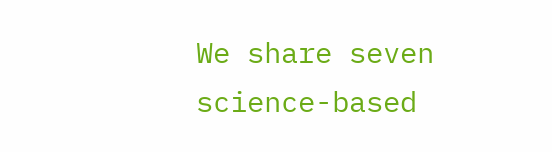We share seven science-based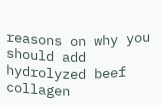reasons on why you should add hydrolyzed beef collagen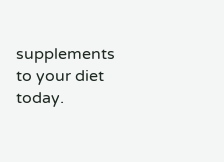supplements to your diet today.